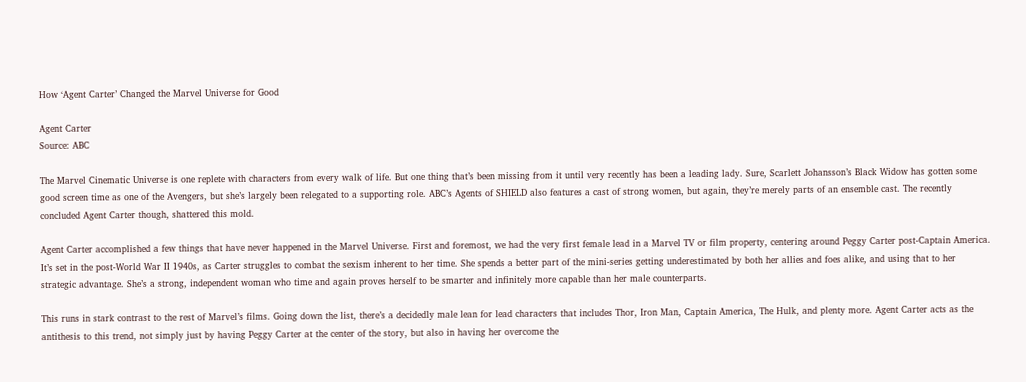How ‘Agent Carter’ Changed the Marvel Universe for Good

Agent Carter
Source: ABC

The Marvel Cinematic Universe is one replete with characters from every walk of life. But one thing that’s been missing from it until very recently has been a leading lady. Sure, Scarlett Johansson’s Black Widow has gotten some good screen time as one of the Avengers, but she’s largely been relegated to a supporting role. ABC’s Agents of SHIELD also features a cast of strong women, but again, they’re merely parts of an ensemble cast. The recently concluded Agent Carter though, shattered this mold.

Agent Carter accomplished a few things that have never happened in the Marvel Universe. First and foremost, we had the very first female lead in a Marvel TV or film property, centering around Peggy Carter post-Captain America. It’s set in the post-World War II 1940s, as Carter struggles to combat the sexism inherent to her time. She spends a better part of the mini-series getting underestimated by both her allies and foes alike, and using that to her strategic advantage. She’s a strong, independent woman who time and again proves herself to be smarter and infinitely more capable than her male counterparts.

This runs in stark contrast to the rest of Marvel’s films. Going down the list, there’s a decidedly male lean for lead characters that includes Thor, Iron Man, Captain America, The Hulk, and plenty more. Agent Carter acts as the antithesis to this trend, not simply just by having Peggy Carter at the center of the story, but also in having her overcome the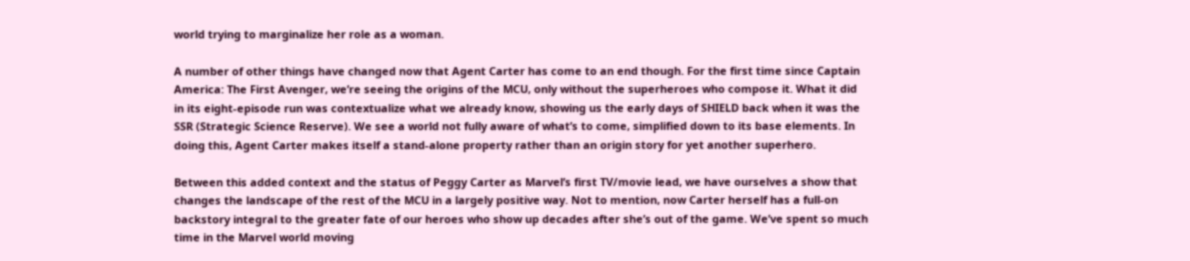world trying to marginalize her role as a woman.

A number of other things have changed now that Agent Carter has come to an end though. For the first time since Captain America: The First Avenger, we’re seeing the origins of the MCU, only without the superheroes who compose it. What it did in its eight-episode run was contextualize what we already know, showing us the early days of SHIELD back when it was the SSR (Strategic Science Reserve). We see a world not fully aware of what’s to come, simplified down to its base elements. In doing this, Agent Carter makes itself a stand-alone property rather than an origin story for yet another superhero.

Between this added context and the status of Peggy Carter as Marvel’s first TV/movie lead, we have ourselves a show that changes the landscape of the rest of the MCU in a largely positive way. Not to mention, now Carter herself has a full-on backstory integral to the greater fate of our heroes who show up decades after she’s out of the game. We’ve spent so much time in the Marvel world moving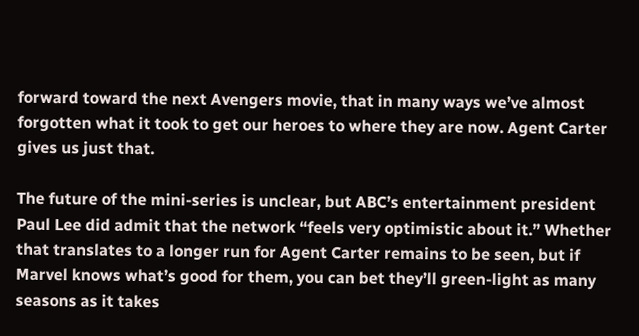forward toward the next Avengers movie, that in many ways we’ve almost forgotten what it took to get our heroes to where they are now. Agent Carter gives us just that.

The future of the mini-series is unclear, but ABC’s entertainment president Paul Lee did admit that the network “feels very optimistic about it.” Whether that translates to a longer run for Agent Carter remains to be seen, but if Marvel knows what’s good for them, you can bet they’ll green-light as many seasons as it takes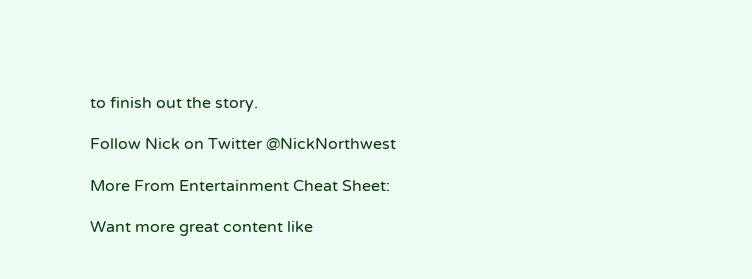to finish out the story.

Follow Nick on Twitter @NickNorthwest

More From Entertainment Cheat Sheet:

Want more great content like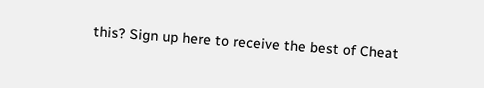this? Sign up here to receive the best of Cheat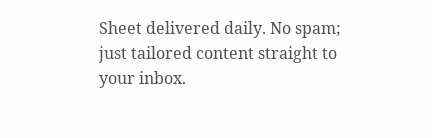Sheet delivered daily. No spam; just tailored content straight to your inbox.